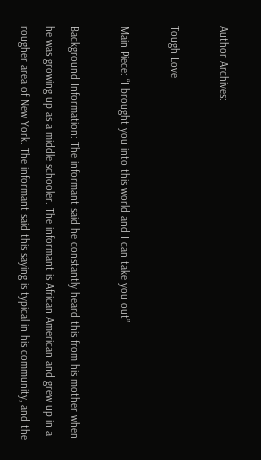Author Archives:

Tough Love

Main Piece: “I brought you into this world and I can take you out”

Background Information: The informant said he constantly heard this from his mother when he was growing up as a middle schooler. The informant is African American and grew up in a rougher area of New York. The informant said this saying is typical in his community, and the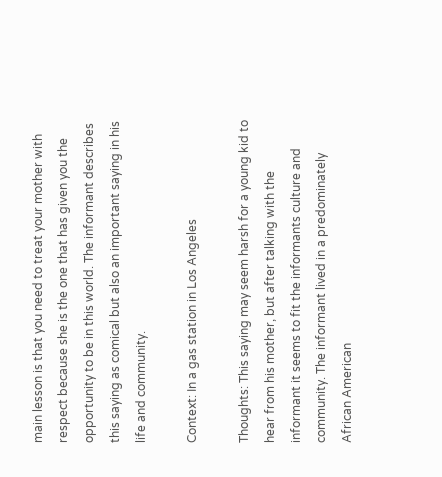main lesson is that you need to treat your mother with respect because she is the one that has given you the opportunity to be in this world. The informant describes this saying as comical but also an important saying in his life and community.

Context: In a gas station in Los Angeles

Thoughts: This saying may seem harsh for a young kid to hear from his mother, but after talking with the informant it seems to fit the informants culture and community. The informant lived in a predominately African American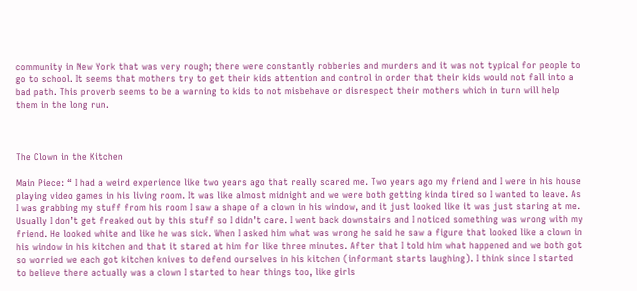community in New York that was very rough; there were constantly robberies and murders and it was not typical for people to go to school. It seems that mothers try to get their kids attention and control in order that their kids would not fall into a bad path. This proverb seems to be a warning to kids to not misbehave or disrespect their mothers which in turn will help them in the long run.



The Clown in the Kitchen

Main Piece: “ I had a weird experience like two years ago that really scared me. Two years ago my friend and I were in his house playing video games in his living room. It was like almost midnight and we were both getting kinda tired so I wanted to leave. As I was grabbing my stuff from his room I saw a shape of a clown in his window, and it just looked like it was just staring at me. Usually I don’t get freaked out by this stuff so I didn’t care. I went back downstairs and I noticed something was wrong with my friend. He looked white and like he was sick. When I asked him what was wrong he said he saw a figure that looked like a clown in his window in his kitchen and that it stared at him for like three minutes. After that I told him what happened and we both got so worried we each got kitchen knives to defend ourselves in his kitchen (informant starts laughing). I think since I started to believe there actually was a clown I started to hear things too, like girls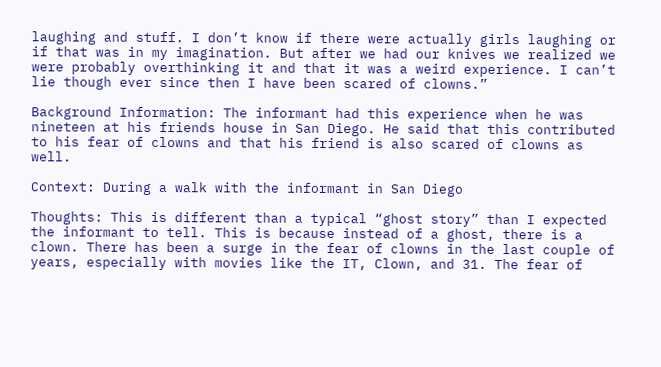laughing and stuff. I don’t know if there were actually girls laughing or if that was in my imagination. But after we had our knives we realized we were probably overthinking it and that it was a weird experience. I can’t lie though ever since then I have been scared of clowns.”

Background Information: The informant had this experience when he was nineteen at his friends house in San Diego. He said that this contributed to his fear of clowns and that his friend is also scared of clowns as well.

Context: During a walk with the informant in San Diego

Thoughts: This is different than a typical “ghost story” than I expected the informant to tell. This is because instead of a ghost, there is a clown. There has been a surge in the fear of clowns in the last couple of years, especially with movies like the IT, Clown, and 31. The fear of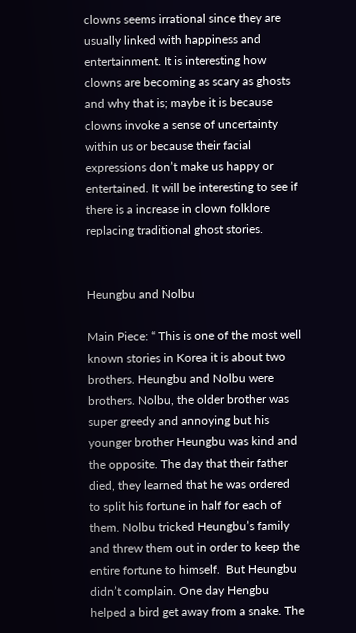clowns seems irrational since they are usually linked with happiness and entertainment. It is interesting how clowns are becoming as scary as ghosts and why that is; maybe it is because clowns invoke a sense of uncertainty within us or because their facial expressions don’t make us happy or entertained. It will be interesting to see if there is a increase in clown folklore replacing traditional ghost stories.


Heungbu and Nolbu

Main Piece: “ This is one of the most well known stories in Korea it is about two brothers. Heungbu and Nolbu were brothers. Nolbu, the older brother was super greedy and annoying but his younger brother Heungbu was kind and the opposite. The day that their father died, they learned that he was ordered to split his fortune in half for each of them. Nolbu tricked Heungbu’s family and threw them out in order to keep the entire fortune to himself.  But Heungbu didn’t complain. One day Hengbu helped a bird get away from a snake. The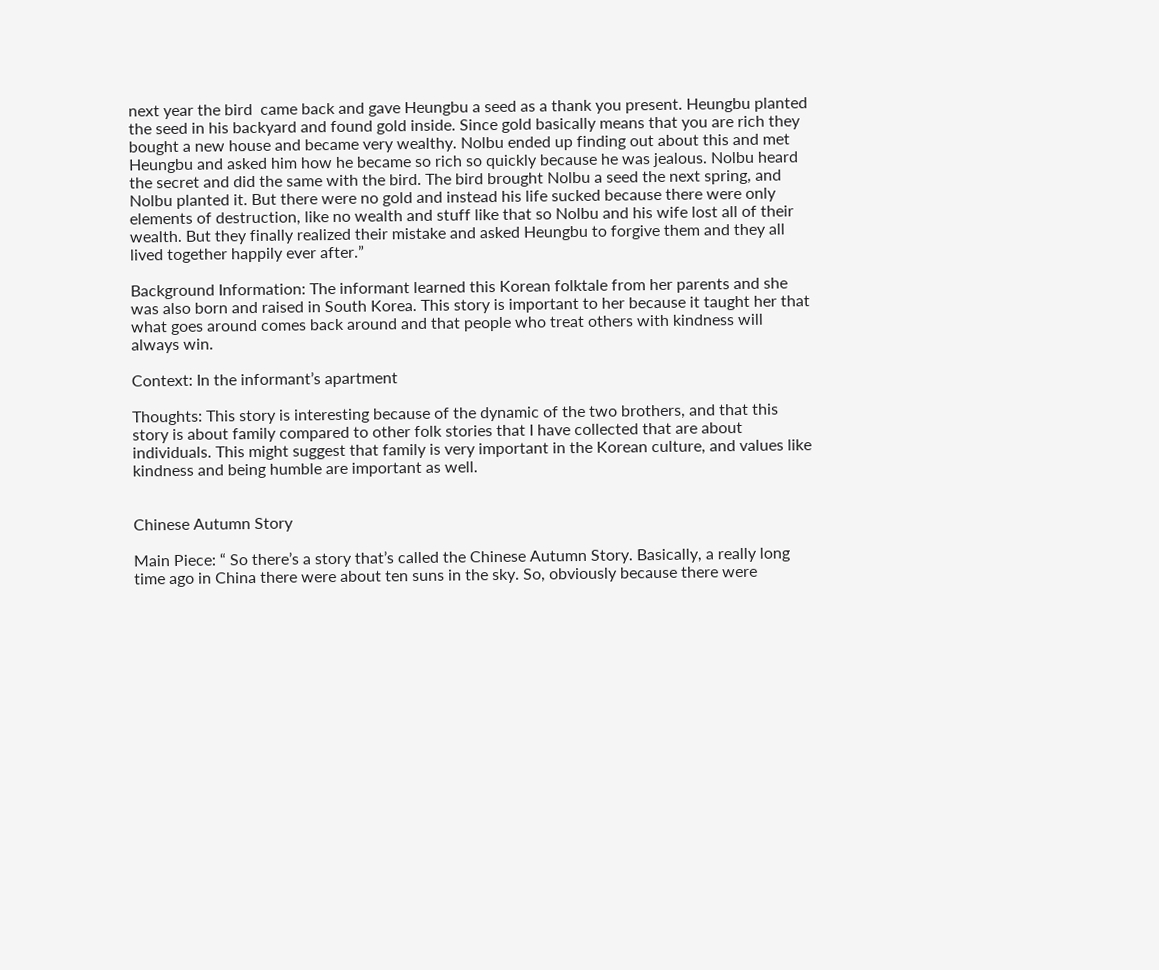next year the bird  came back and gave Heungbu a seed as a thank you present. Heungbu planted the seed in his backyard and found gold inside. Since gold basically means that you are rich they bought a new house and became very wealthy. Nolbu ended up finding out about this and met Heungbu and asked him how he became so rich so quickly because he was jealous. Nolbu heard the secret and did the same with the bird. The bird brought Nolbu a seed the next spring, and Nolbu planted it. But there were no gold and instead his life sucked because there were only elements of destruction, like no wealth and stuff like that so Nolbu and his wife lost all of their wealth. But they finally realized their mistake and asked Heungbu to forgive them and they all lived together happily ever after.”

Background Information: The informant learned this Korean folktale from her parents and she was also born and raised in South Korea. This story is important to her because it taught her that what goes around comes back around and that people who treat others with kindness will always win.

Context: In the informant’s apartment

Thoughts: This story is interesting because of the dynamic of the two brothers, and that this story is about family compared to other folk stories that I have collected that are about individuals. This might suggest that family is very important in the Korean culture, and values like kindness and being humble are important as well.


Chinese Autumn Story

Main Piece: “ So there’s a story that’s called the Chinese Autumn Story. Basically, a really long time ago in China there were about ten suns in the sky. So, obviously because there were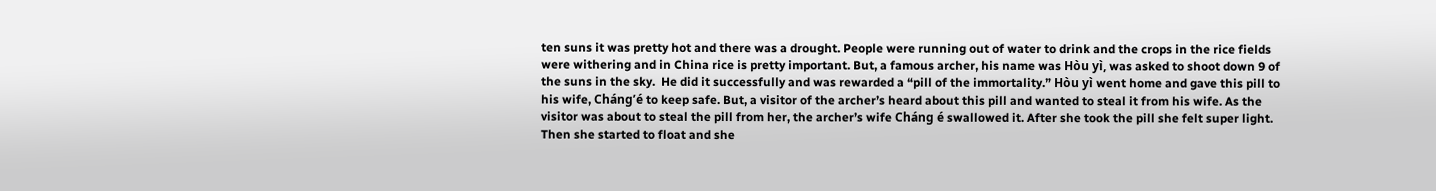ten suns it was pretty hot and there was a drought. People were running out of water to drink and the crops in the rice fields were withering and in China rice is pretty important. But, a famous archer, his name was Hòu yì, was asked to shoot down 9 of the suns in the sky.  He did it successfully and was rewarded a “pill of the immortality.” Hòu yì went home and gave this pill to his wife, Cháng’é to keep safe. But, a visitor of the archer’s heard about this pill and wanted to steal it from his wife. As the visitor was about to steal the pill from her, the archer’s wife Cháng é swallowed it. After she took the pill she felt super light. Then she started to float and she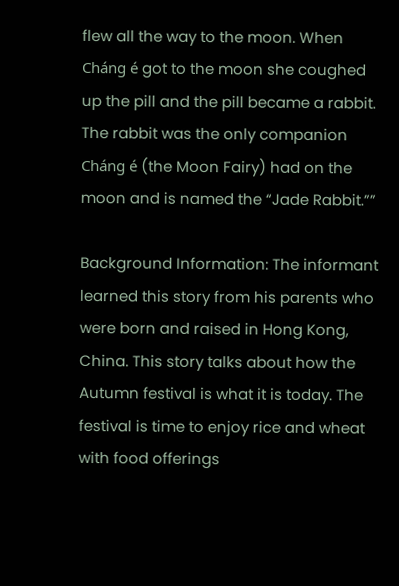flew all the way to the moon. When Cháng é got to the moon she coughed up the pill and the pill became a rabbit.  The rabbit was the only companion Cháng é (the Moon Fairy) had on the moon and is named the “Jade Rabbit.””

Background Information: The informant learned this story from his parents who were born and raised in Hong Kong, China. This story talks about how the Autumn festival is what it is today. The festival is time to enjoy rice and wheat with food offerings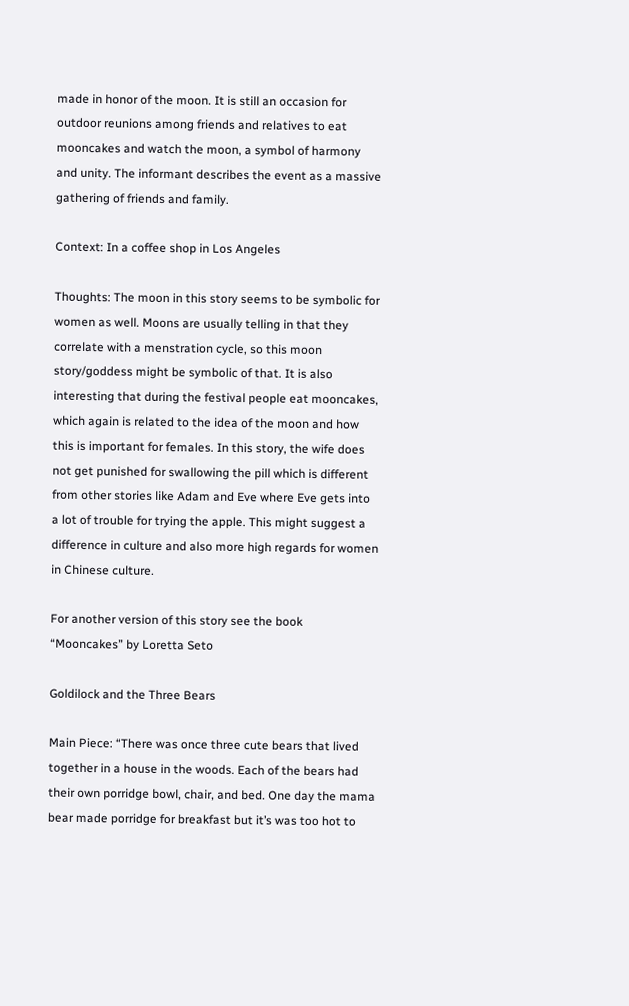made in honor of the moon. It is still an occasion for outdoor reunions among friends and relatives to eat mooncakes and watch the moon, a symbol of harmony and unity. The informant describes the event as a massive gathering of friends and family.

Context: In a coffee shop in Los Angeles

Thoughts: The moon in this story seems to be symbolic for women as well. Moons are usually telling in that they correlate with a menstration cycle, so this moon story/goddess might be symbolic of that. It is also interesting that during the festival people eat mooncakes, which again is related to the idea of the moon and how this is important for females. In this story, the wife does not get punished for swallowing the pill which is different from other stories like Adam and Eve where Eve gets into a lot of trouble for trying the apple. This might suggest a difference in culture and also more high regards for women in Chinese culture.

For another version of this story see the book “Mooncakes” by Loretta Seto

Goldilock and the Three Bears

Main Piece: “There was once three cute bears that lived together in a house in the woods. Each of the bears had their own porridge bowl, chair, and bed. One day the mama bear made porridge for breakfast but it’s was too hot to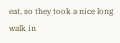eat, so they took a nice long walk in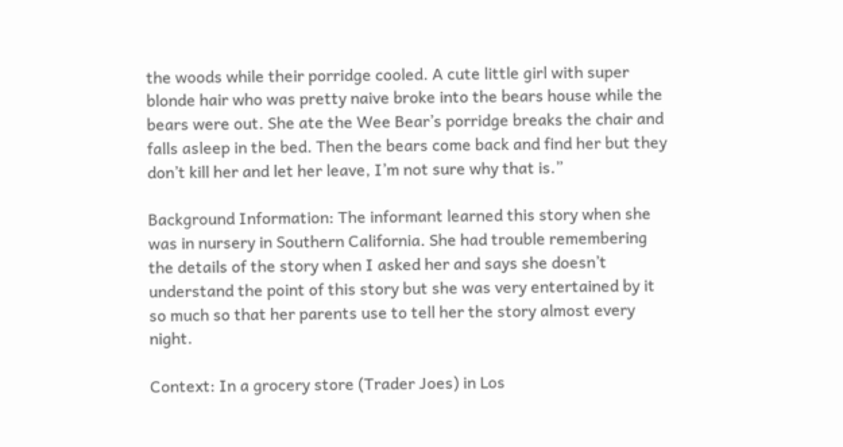the woods while their porridge cooled. A cute little girl with super blonde hair who was pretty naive broke into the bears house while the bears were out. She ate the Wee Bear’s porridge breaks the chair and falls asleep in the bed. Then the bears come back and find her but they don’t kill her and let her leave, I’m not sure why that is.”

Background Information: The informant learned this story when she was in nursery in Southern California. She had trouble remembering the details of the story when I asked her and says she doesn’t understand the point of this story but she was very entertained by it so much so that her parents use to tell her the story almost every night.

Context: In a grocery store (Trader Joes) in Los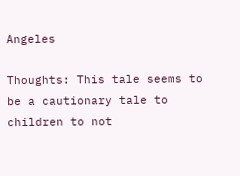Angeles

Thoughts: This tale seems to be a cautionary tale to children to not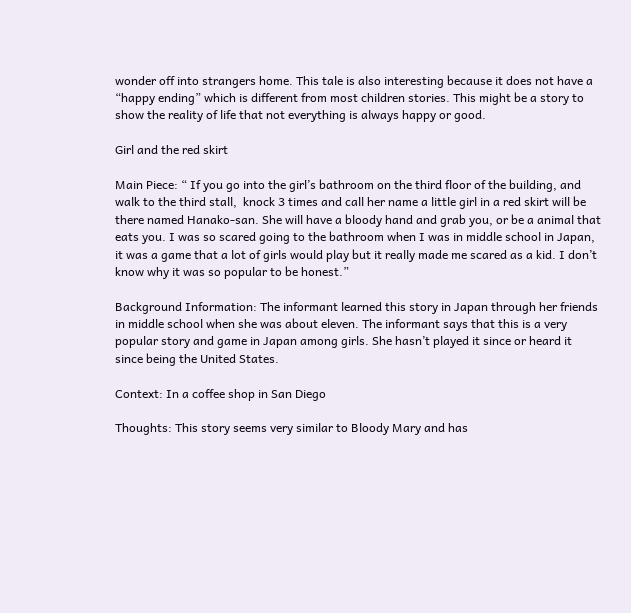wonder off into strangers home. This tale is also interesting because it does not have a “happy ending” which is different from most children stories. This might be a story to show the reality of life that not everything is always happy or good.

Girl and the red skirt

Main Piece: “ If you go into the girl’s bathroom on the third floor of the building, and walk to the third stall,  knock 3 times and call her name a little girl in a red skirt will be there named Hanako-san. She will have a bloody hand and grab you, or be a animal that eats you. I was so scared going to the bathroom when I was in middle school in Japan, it was a game that a lot of girls would play but it really made me scared as a kid. I don’t know why it was so popular to be honest.”

Background Information: The informant learned this story in Japan through her friends in middle school when she was about eleven. The informant says that this is a very popular story and game in Japan among girls. She hasn’t played it since or heard it since being the United States.

Context: In a coffee shop in San Diego

Thoughts: This story seems very similar to Bloody Mary and has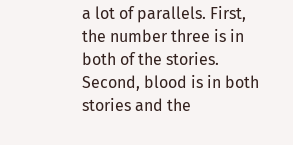a lot of parallels. First, the number three is in both of the stories. Second, blood is in both stories and the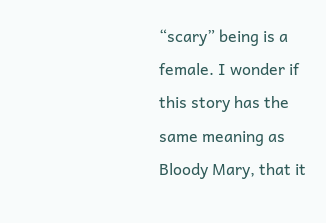“scary” being is a female. I wonder if this story has the same meaning as Bloody Mary, that it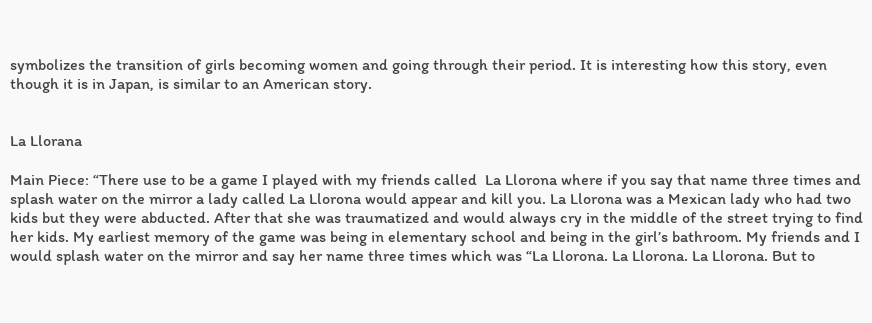symbolizes the transition of girls becoming women and going through their period. It is interesting how this story, even though it is in Japan, is similar to an American story.


La Llorana

Main Piece: “There use to be a game I played with my friends called  La Llorona where if you say that name three times and splash water on the mirror a lady called La Llorona would appear and kill you. La Llorona was a Mexican lady who had two kids but they were abducted. After that she was traumatized and would always cry in the middle of the street trying to find her kids. My earliest memory of the game was being in elementary school and being in the girl’s bathroom. My friends and I would splash water on the mirror and say her name three times which was “La Llorona. La Llorona. La Llorona. But to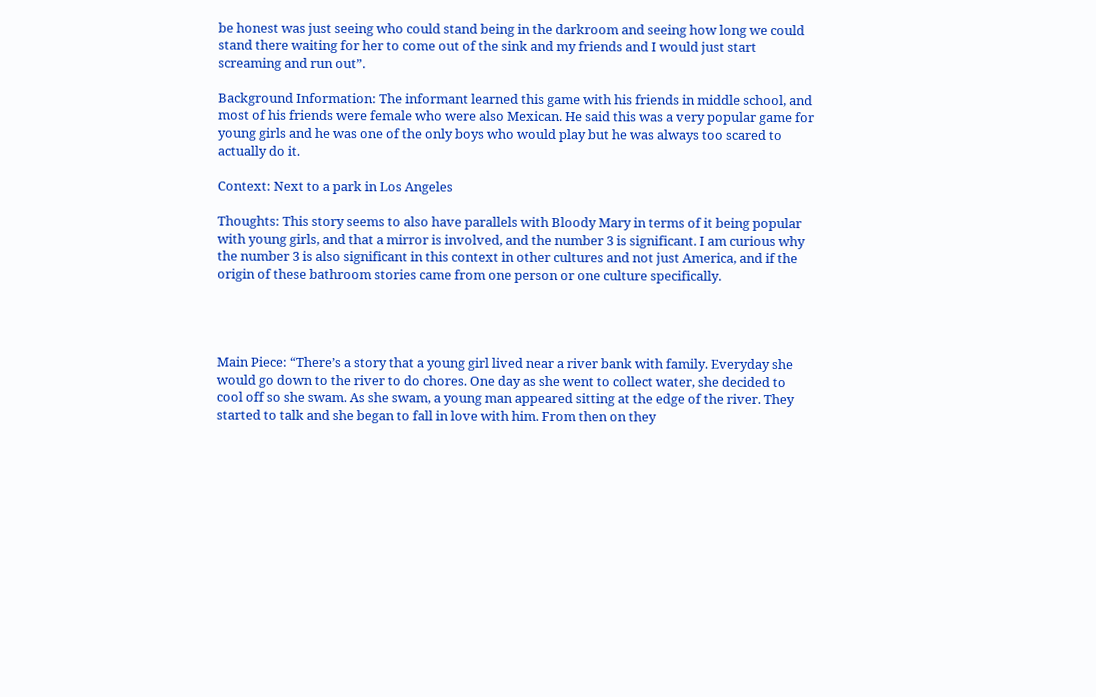be honest was just seeing who could stand being in the darkroom and seeing how long we could stand there waiting for her to come out of the sink and my friends and I would just start screaming and run out”.

Background Information: The informant learned this game with his friends in middle school, and most of his friends were female who were also Mexican. He said this was a very popular game for young girls and he was one of the only boys who would play but he was always too scared to actually do it.

Context: Next to a park in Los Angeles

Thoughts: This story seems to also have parallels with Bloody Mary in terms of it being popular with young girls, and that a mirror is involved, and the number 3 is significant. I am curious why the number 3 is also significant in this context in other cultures and not just America, and if the origin of these bathroom stories came from one person or one culture specifically.




Main Piece: “There’s a story that a young girl lived near a river bank with family. Everyday she would go down to the river to do chores. One day as she went to collect water, she decided to cool off so she swam. As she swam, a young man appeared sitting at the edge of the river. They started to talk and she began to fall in love with him. From then on they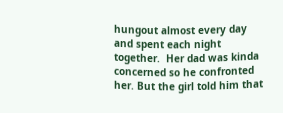hungout almost every day and spent each night together.  Her dad was kinda concerned so he confronted her. But the girl told him that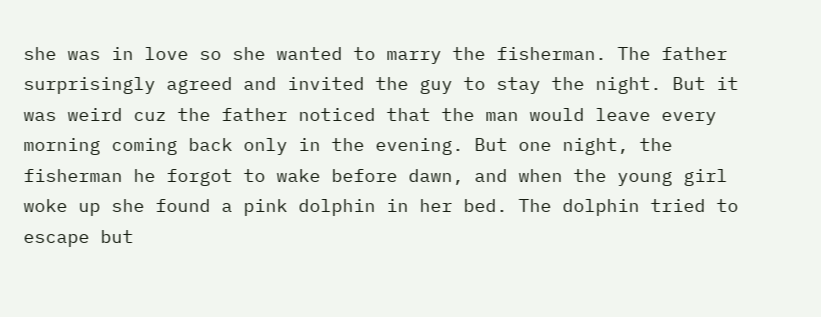she was in love so she wanted to marry the fisherman. The father surprisingly agreed and invited the guy to stay the night. But it was weird cuz the father noticed that the man would leave every morning coming back only in the evening. But one night, the fisherman he forgot to wake before dawn, and when the young girl woke up she found a pink dolphin in her bed. The dolphin tried to escape but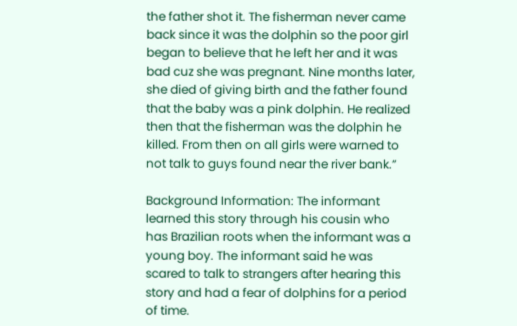the father shot it. The fisherman never came back since it was the dolphin so the poor girl began to believe that he left her and it was bad cuz she was pregnant. Nine months later, she died of giving birth and the father found that the baby was a pink dolphin. He realized then that the fisherman was the dolphin he killed. From then on all girls were warned to not talk to guys found near the river bank.”

Background Information: The informant learned this story through his cousin who has Brazilian roots when the informant was a young boy. The informant said he was scared to talk to strangers after hearing this story and had a fear of dolphins for a period of time.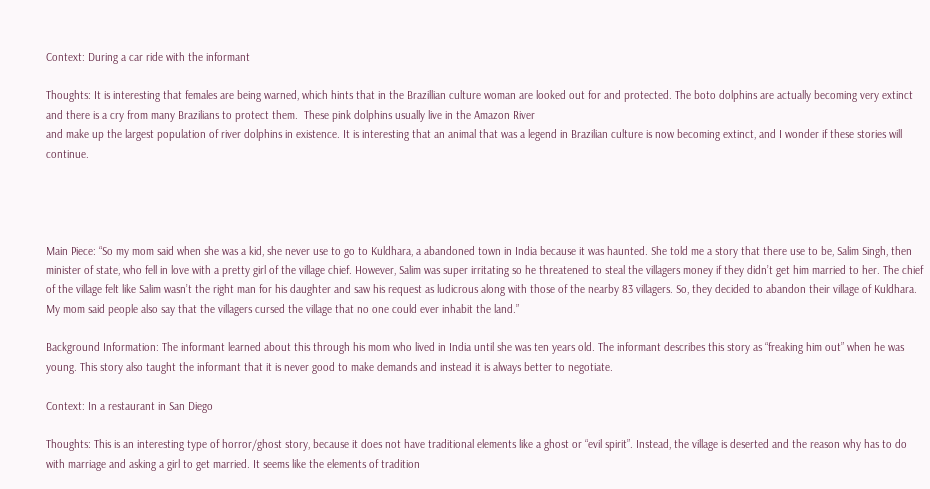Context: During a car ride with the informant

Thoughts: It is interesting that females are being warned, which hints that in the Brazillian culture woman are looked out for and protected. The boto dolphins are actually becoming very extinct and there is a cry from many Brazilians to protect them.  These pink dolphins usually live in the Amazon River
and make up the largest population of river dolphins in existence. It is interesting that an animal that was a legend in Brazilian culture is now becoming extinct, and I wonder if these stories will continue.




Main Piece: “So my mom said when she was a kid, she never use to go to Kuldhara, a abandoned town in India because it was haunted. She told me a story that there use to be, Salim Singh, then minister of state, who fell in love with a pretty girl of the village chief. However, Salim was super irritating so he threatened to steal the villagers money if they didn’t get him married to her. The chief of the village felt like Salim wasn’t the right man for his daughter and saw his request as ludicrous along with those of the nearby 83 villagers. So, they decided to abandon their village of Kuldhara. My mom said people also say that the villagers cursed the village that no one could ever inhabit the land.”

Background Information: The informant learned about this through his mom who lived in India until she was ten years old. The informant describes this story as “freaking him out” when he was young. This story also taught the informant that it is never good to make demands and instead it is always better to negotiate.

Context: In a restaurant in San Diego

Thoughts: This is an interesting type of horror/ghost story, because it does not have traditional elements like a ghost or “evil spirit”. Instead, the village is deserted and the reason why has to do with marriage and asking a girl to get married. It seems like the elements of tradition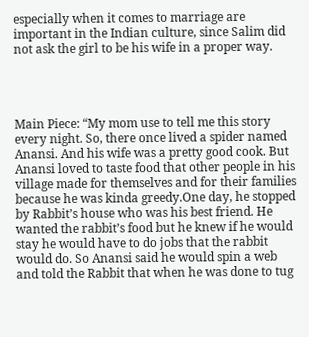especially when it comes to marriage are important in the Indian culture, since Salim did not ask the girl to be his wife in a proper way.




Main Piece: “My mom use to tell me this story every night. So, there once lived a spider named Anansi. And his wife was a pretty good cook. But Anansi loved to taste food that other people in his village made for themselves and for their families because he was kinda greedy.One day, he stopped by Rabbit’s house who was his best friend. He wanted the rabbit’s food but he knew if he would stay he would have to do jobs that the rabbit would do. So Anansi said he would spin a web and told the Rabbit that when he was done to tug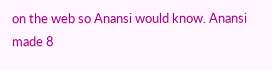on the web so Anansi would know. Anansi made 8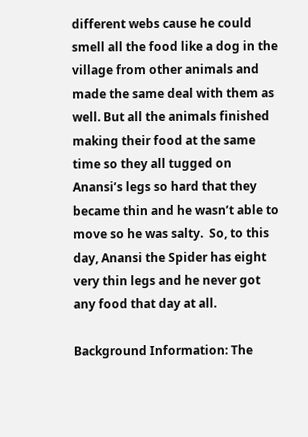different webs cause he could smell all the food like a dog in the village from other animals and made the same deal with them as well. But all the animals finished making their food at the same time so they all tugged on Anansi’s legs so hard that they became thin and he wasn’t able to move so he was salty.  So, to this day, Anansi the Spider has eight very thin legs and he never got any food that day at all.

Background Information: The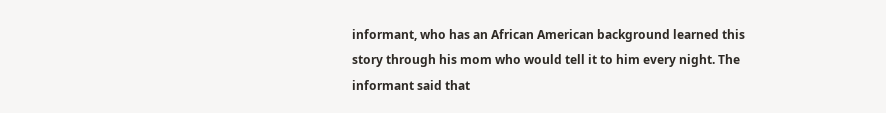informant, who has an African American background learned this story through his mom who would tell it to him every night. The informant said that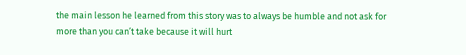the main lesson he learned from this story was to always be humble and not ask for more than you can’t take because it will hurt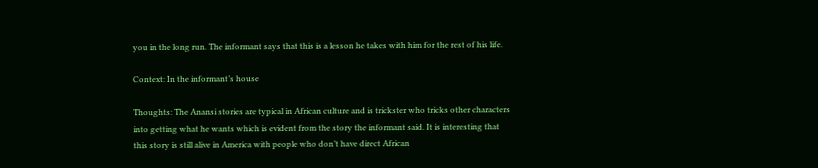you in the long run. The informant says that this is a lesson he takes with him for the rest of his life.

Context: In the informant’s house

Thoughts: The Anansi stories are typical in African culture and is trickster who tricks other characters into getting what he wants which is evident from the story the informant said. It is interesting that this story is still alive in America with people who don’t have direct African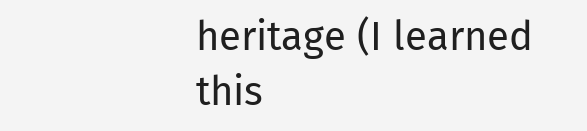heritage (I learned this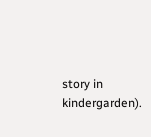story in kindergarden).